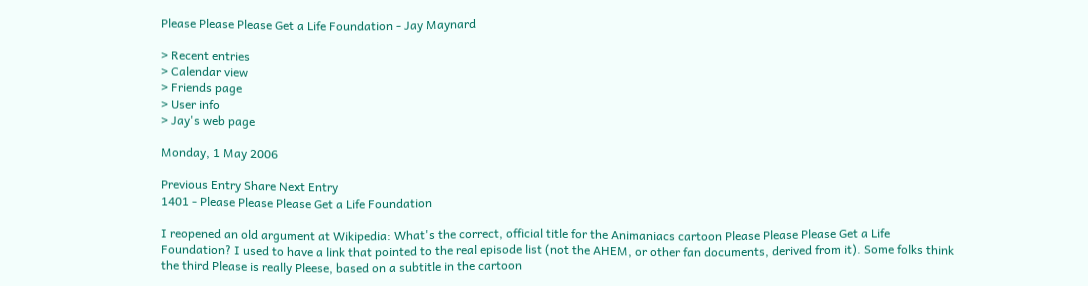Please Please Please Get a Life Foundation - Jay Maynard

> Recent entries
> Calendar view
> Friends page
> User info
> Jay's web page

Monday, 1 May 2006

Previous Entry Share Next Entry
1401 - Please Please Please Get a Life Foundation

I reopened an old argument at Wikipedia: What's the correct, official title for the Animaniacs cartoon Please Please Please Get a Life Foundation? I used to have a link that pointed to the real episode list (not the AHEM, or other fan documents, derived from it). Some folks think the third Please is really Pleese, based on a subtitle in the cartoon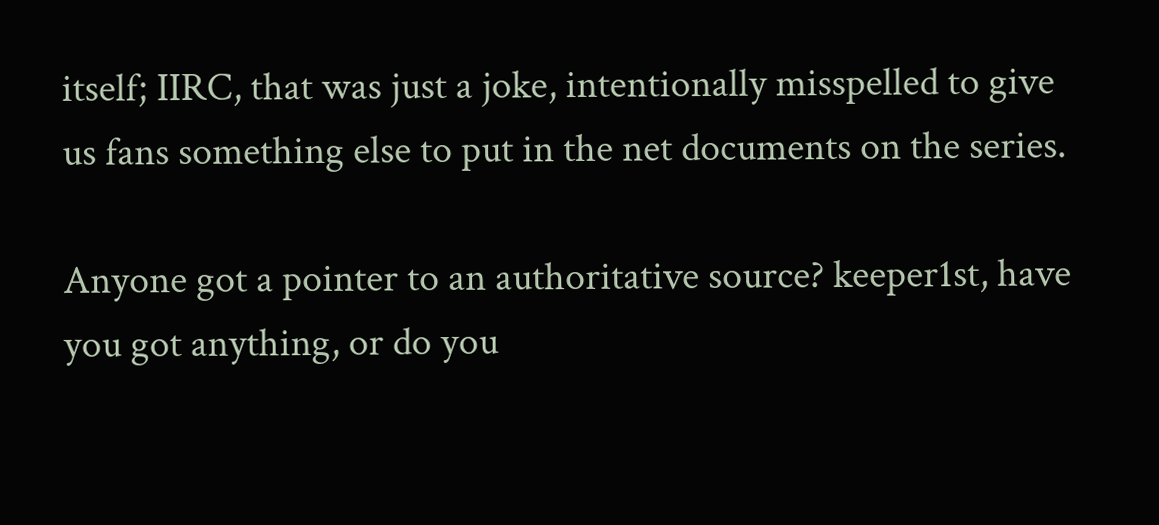itself; IIRC, that was just a joke, intentionally misspelled to give us fans something else to put in the net documents on the series.

Anyone got a pointer to an authoritative source? keeper1st, have you got anything, or do you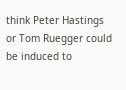think Peter Hastings or Tom Ruegger could be induced to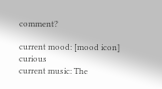comment?

current mood: [mood icon] curious
current music: The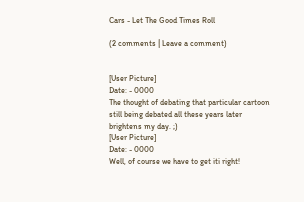Cars - Let The Good Times Roll

(2 comments | Leave a comment)


[User Picture]
Date: - 0000
The thought of debating that particular cartoon still being debated all these years later brightens my day. ;)
[User Picture]
Date: - 0000
Well, of course we have to get iti right!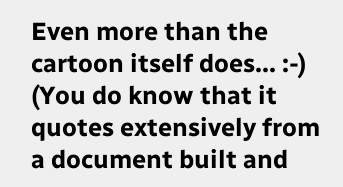Even more than the cartoon itself does... :-) (You do know that it quotes extensively from a document built and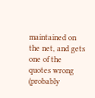maintained on the net, and gets one of the quotes wrong (probably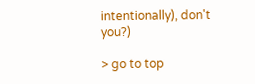intentionally), don't you?)

> go to top